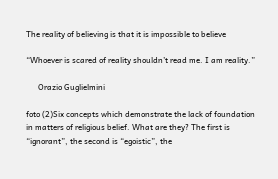The reality of believing is that it is impossible to believe

“Whoever is scared of reality shouldn’t read me. I am reality.”

      Orazio Guglielmini

foto (2)Six concepts which demonstrate the lack of foundation in matters of religious belief. What are they? The first is “ignorant”, the second is “egoistic”, the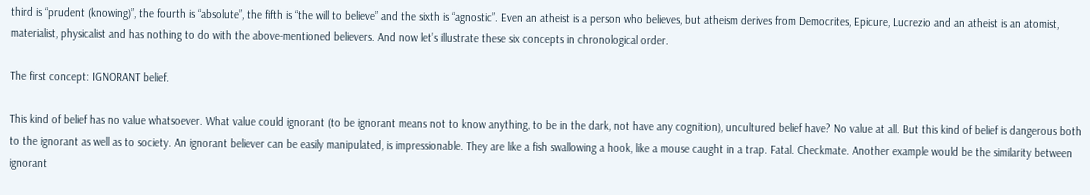third is “prudent (knowing)”, the fourth is “absolute”, the fifth is “the will to believe” and the sixth is “agnostic”. Even an atheist is a person who believes, but atheism derives from Democrites, Epicure, Lucrezio and an atheist is an atomist, materialist, physicalist and has nothing to do with the above-mentioned believers. And now let’s illustrate these six concepts in chronological order.

The first concept: IGNORANT belief.

This kind of belief has no value whatsoever. What value could ignorant (to be ignorant means not to know anything, to be in the dark, not have any cognition), uncultured belief have? No value at all. But this kind of belief is dangerous both to the ignorant as well as to society. An ignorant believer can be easily manipulated, is impressionable. They are like a fish swallowing a hook, like a mouse caught in a trap. Fatal. Checkmate. Another example would be the similarity between ignorant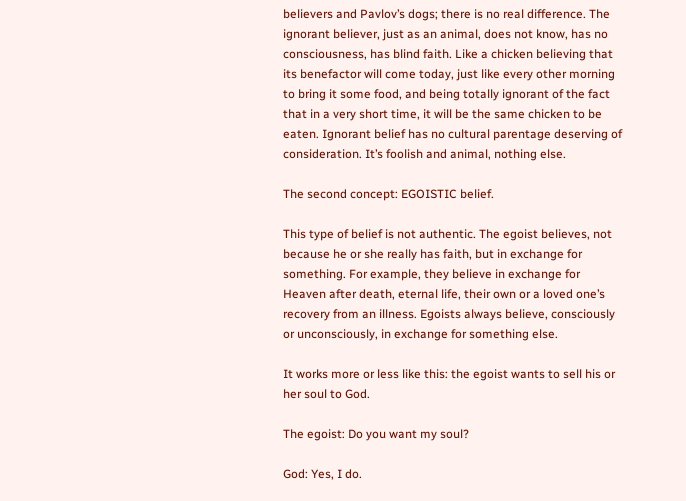believers and Pavlov’s dogs; there is no real difference. The ignorant believer, just as an animal, does not know, has no consciousness, has blind faith. Like a chicken believing that its benefactor will come today, just like every other morning to bring it some food, and being totally ignorant of the fact that in a very short time, it will be the same chicken to be eaten. Ignorant belief has no cultural parentage deserving of consideration. It’s foolish and animal, nothing else.

The second concept: EGOISTIC belief.

This type of belief is not authentic. The egoist believes, not because he or she really has faith, but in exchange for something. For example, they believe in exchange for Heaven after death, eternal life, their own or a loved one’s recovery from an illness. Egoists always believe, consciously or unconsciously, in exchange for something else.

It works more or less like this: the egoist wants to sell his or her soul to God.

The egoist: Do you want my soul?

God: Yes, I do.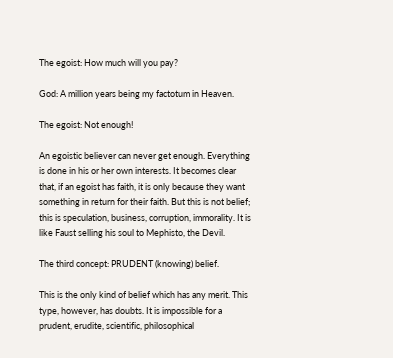The egoist: How much will you pay?

God: A million years being my factotum in Heaven.

The egoist: Not enough!

An egoistic believer can never get enough. Everything is done in his or her own interests. It becomes clear that, if an egoist has faith, it is only because they want something in return for their faith. But this is not belief; this is speculation, business, corruption, immorality. It is like Faust selling his soul to Mephisto, the Devil.

The third concept: PRUDENT (knowing) belief.

This is the only kind of belief which has any merit. This type, however, has doubts. It is impossible for a prudent, erudite, scientific, philosophical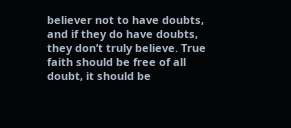believer not to have doubts, and if they do have doubts, they don’t truly believe. True faith should be free of all doubt, it should be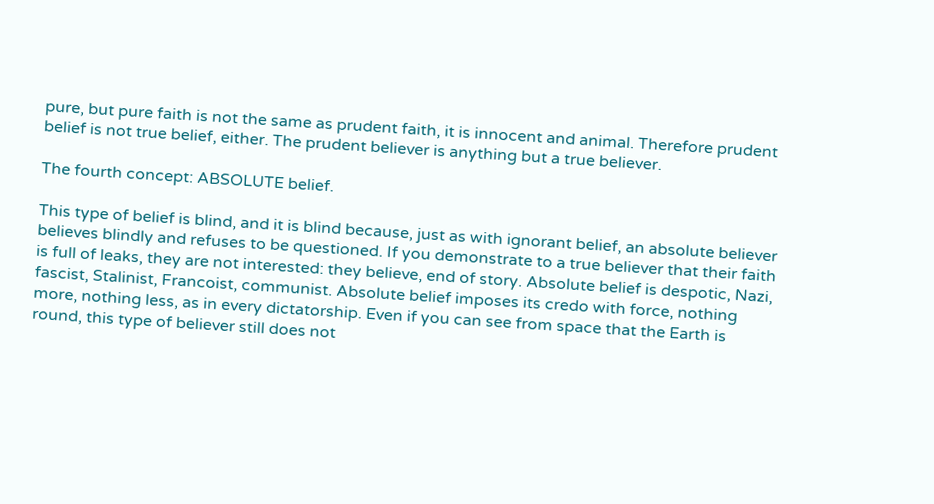pure, but pure faith is not the same as prudent faith, it is innocent and animal. Therefore prudent belief is not true belief, either. The prudent believer is anything but a true believer.

The fourth concept: ABSOLUTE belief.

This type of belief is blind, and it is blind because, just as with ignorant belief, an absolute believer believes blindly and refuses to be questioned. If you demonstrate to a true believer that their faith is full of leaks, they are not interested: they believe, end of story. Absolute belief is despotic, Nazi, fascist, Stalinist, Francoist, communist. Absolute belief imposes its credo with force, nothing more, nothing less, as in every dictatorship. Even if you can see from space that the Earth is round, this type of believer still does not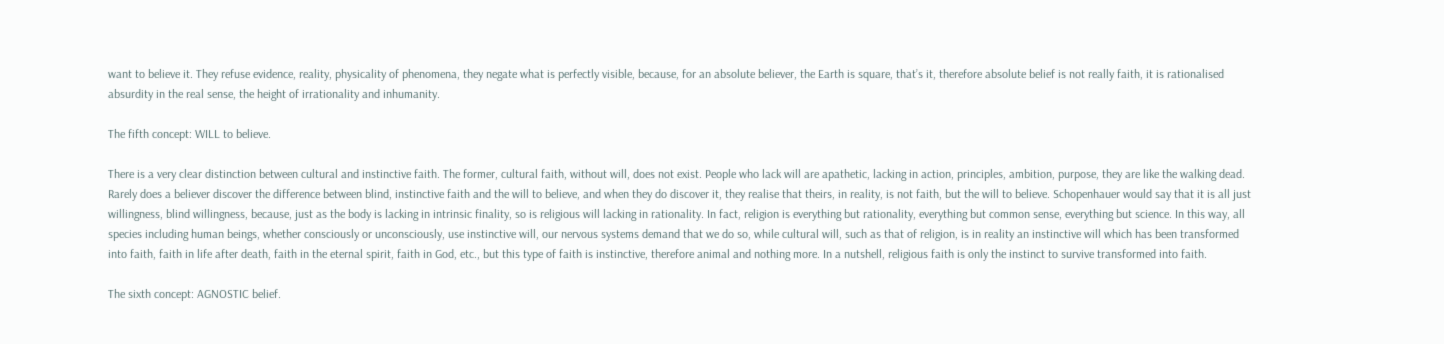want to believe it. They refuse evidence, reality, physicality of phenomena, they negate what is perfectly visible, because, for an absolute believer, the Earth is square, that’s it, therefore absolute belief is not really faith, it is rationalised absurdity in the real sense, the height of irrationality and inhumanity.

The fifth concept: WILL to believe.

There is a very clear distinction between cultural and instinctive faith. The former, cultural faith, without will, does not exist. People who lack will are apathetic, lacking in action, principles, ambition, purpose, they are like the walking dead. Rarely does a believer discover the difference between blind, instinctive faith and the will to believe, and when they do discover it, they realise that theirs, in reality, is not faith, but the will to believe. Schopenhauer would say that it is all just willingness, blind willingness, because, just as the body is lacking in intrinsic finality, so is religious will lacking in rationality. In fact, religion is everything but rationality, everything but common sense, everything but science. In this way, all species including human beings, whether consciously or unconsciously, use instinctive will, our nervous systems demand that we do so, while cultural will, such as that of religion, is in reality an instinctive will which has been transformed into faith, faith in life after death, faith in the eternal spirit, faith in God, etc., but this type of faith is instinctive, therefore animal and nothing more. In a nutshell, religious faith is only the instinct to survive transformed into faith.

The sixth concept: AGNOSTIC belief.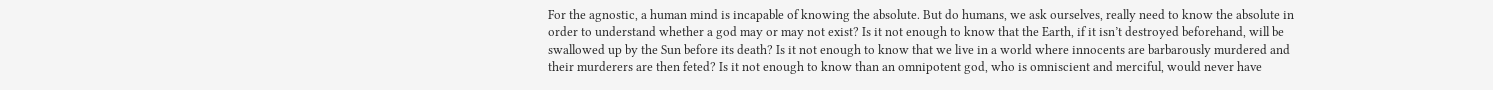For the agnostic, a human mind is incapable of knowing the absolute. But do humans, we ask ourselves, really need to know the absolute in order to understand whether a god may or may not exist? Is it not enough to know that the Earth, if it isn’t destroyed beforehand, will be swallowed up by the Sun before its death? Is it not enough to know that we live in a world where innocents are barbarously murdered and their murderers are then feted? Is it not enough to know than an omnipotent god, who is omniscient and merciful, would never have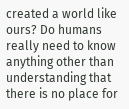created a world like ours? Do humans really need to know anything other than understanding that there is no place for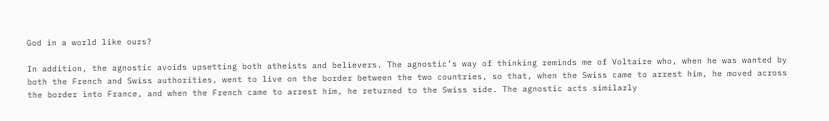God in a world like ours?

In addition, the agnostic avoids upsetting both atheists and believers. The agnostic’s way of thinking reminds me of Voltaire who, when he was wanted by both the French and Swiss authorities, went to live on the border between the two countries, so that, when the Swiss came to arrest him, he moved across the border into France, and when the French came to arrest him, he returned to the Swiss side. The agnostic acts similarly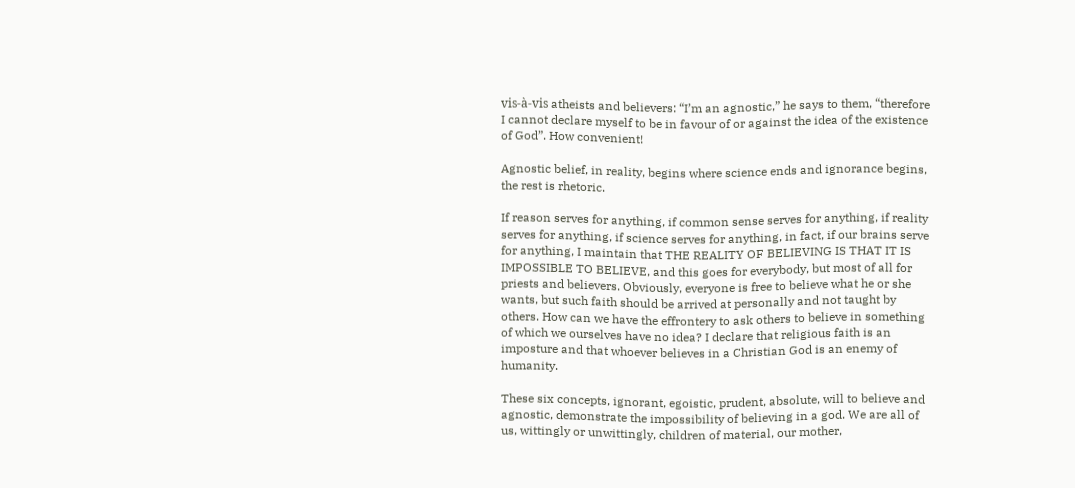vis-à-vis atheists and believers: “I’m an agnostic,” he says to them, “therefore I cannot declare myself to be in favour of or against the idea of the existence of God”. How convenient!

Agnostic belief, in reality, begins where science ends and ignorance begins, the rest is rhetoric.

If reason serves for anything, if common sense serves for anything, if reality serves for anything, if science serves for anything, in fact, if our brains serve for anything, I maintain that THE REALITY OF BELIEVING IS THAT IT IS IMPOSSIBLE TO BELIEVE, and this goes for everybody, but most of all for priests and believers. Obviously, everyone is free to believe what he or she wants, but such faith should be arrived at personally and not taught by others. How can we have the effrontery to ask others to believe in something of which we ourselves have no idea? I declare that religious faith is an imposture and that whoever believes in a Christian God is an enemy of humanity.

These six concepts, ignorant, egoistic, prudent, absolute, will to believe and agnostic, demonstrate the impossibility of believing in a god. We are all of us, wittingly or unwittingly, children of material, our mother,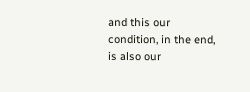and this our condition, in the end, is also our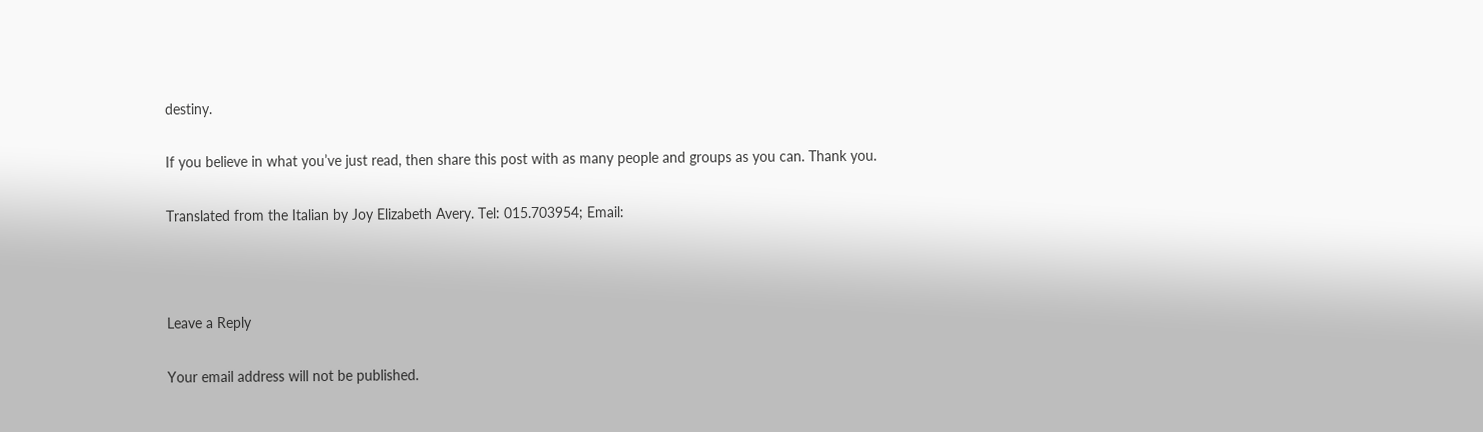destiny.

If you believe in what you’ve just read, then share this post with as many people and groups as you can. Thank you.

Translated from the Italian by Joy Elizabeth Avery. Tel: 015.703954; Email:



Leave a Reply

Your email address will not be published.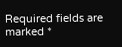Required fields are marked *